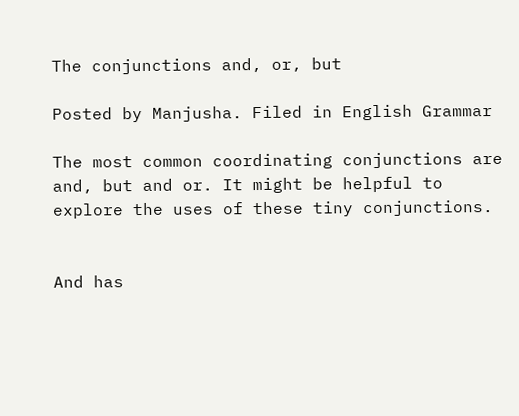The conjunctions and, or, but

Posted by Manjusha. Filed in English Grammar

The most common coordinating conjunctions are and, but and or. It might be helpful to explore the uses of these tiny conjunctions.


And has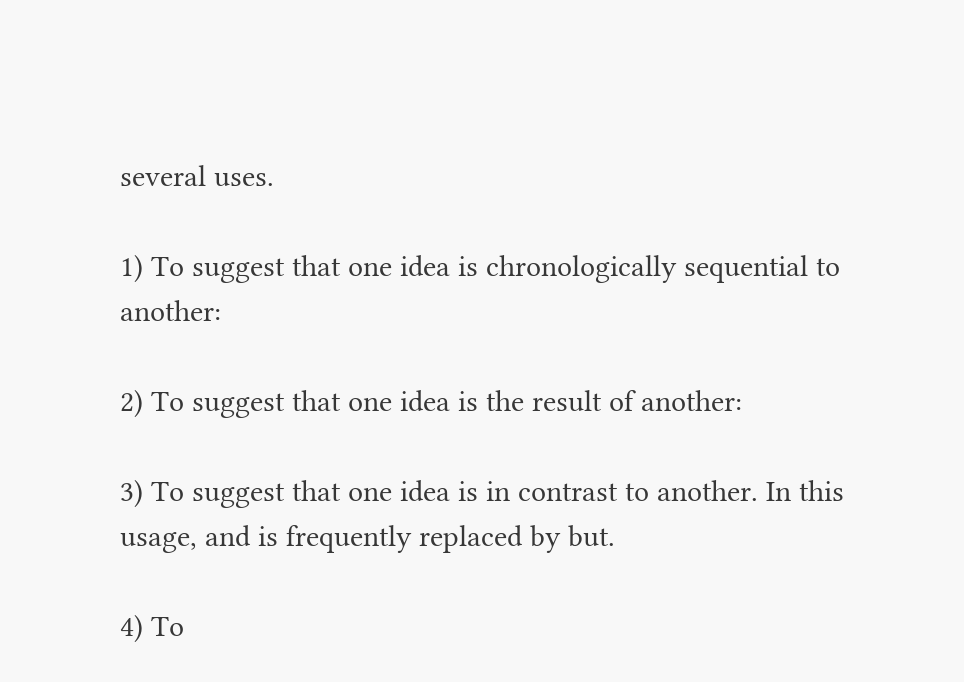several uses.

1) To suggest that one idea is chronologically sequential to another:

2) To suggest that one idea is the result of another:

3) To suggest that one idea is in contrast to another. In this usage, and is frequently replaced by but.

4) To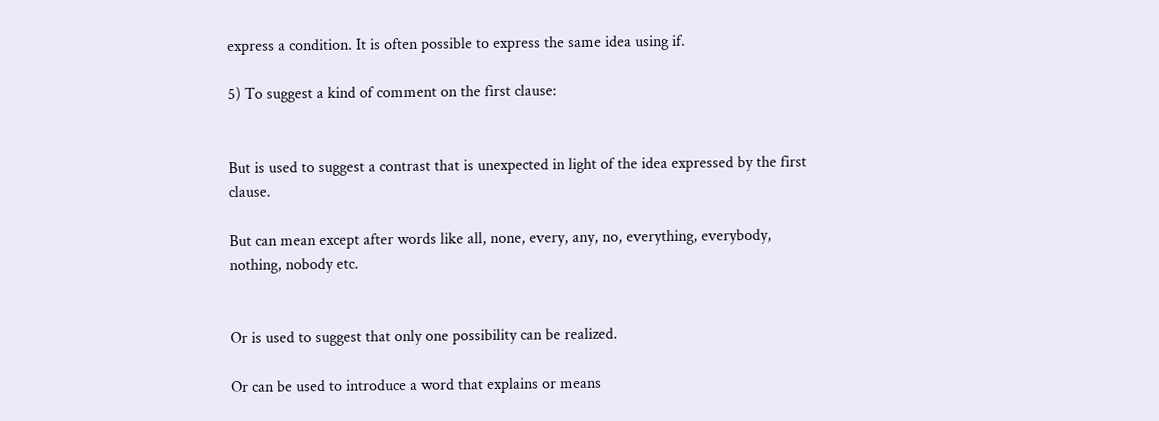express a condition. It is often possible to express the same idea using if.

5) To suggest a kind of comment on the first clause:


But is used to suggest a contrast that is unexpected in light of the idea expressed by the first clause.

But can mean except after words like all, none, every, any, no, everything, everybody, nothing, nobody etc.


Or is used to suggest that only one possibility can be realized.

Or can be used to introduce a word that explains or means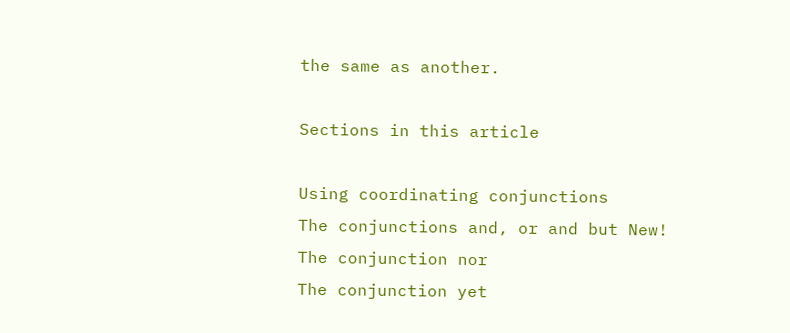the same as another.

Sections in this article

Using coordinating conjunctions
The conjunctions and, or and but New!
The conjunction nor
The conjunction yet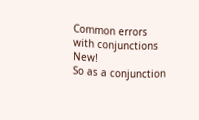Common errors with conjunctions New!
So as a conjunction